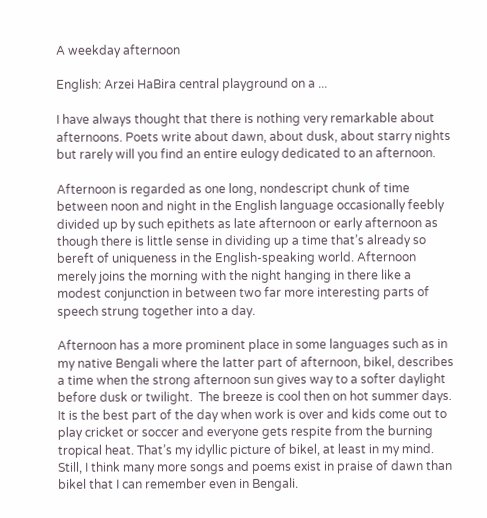A weekday afternoon

English: Arzei HaBira central playground on a ...

I have always thought that there is nothing very remarkable about afternoons. Poets write about dawn, about dusk, about starry nights but rarely will you find an entire eulogy dedicated to an afternoon.

Afternoon is regarded as one long, nondescript chunk of time between noon and night in the English language occasionally feebly divided up by such epithets as late afternoon or early afternoon as though there is little sense in dividing up a time that’s already so bereft of uniqueness in the English-speaking world. Afternoon merely joins the morning with the night hanging in there like a modest conjunction in between two far more interesting parts of speech strung together into a day.

Afternoon has a more prominent place in some languages such as in my native Bengali where the latter part of afternoon, bikel, describes a time when the strong afternoon sun gives way to a softer daylight before dusk or twilight.  The breeze is cool then on hot summer days. It is the best part of the day when work is over and kids come out to play cricket or soccer and everyone gets respite from the burning tropical heat. That’s my idyllic picture of bikel, at least in my mind. Still, I think many more songs and poems exist in praise of dawn than bikel that I can remember even in Bengali.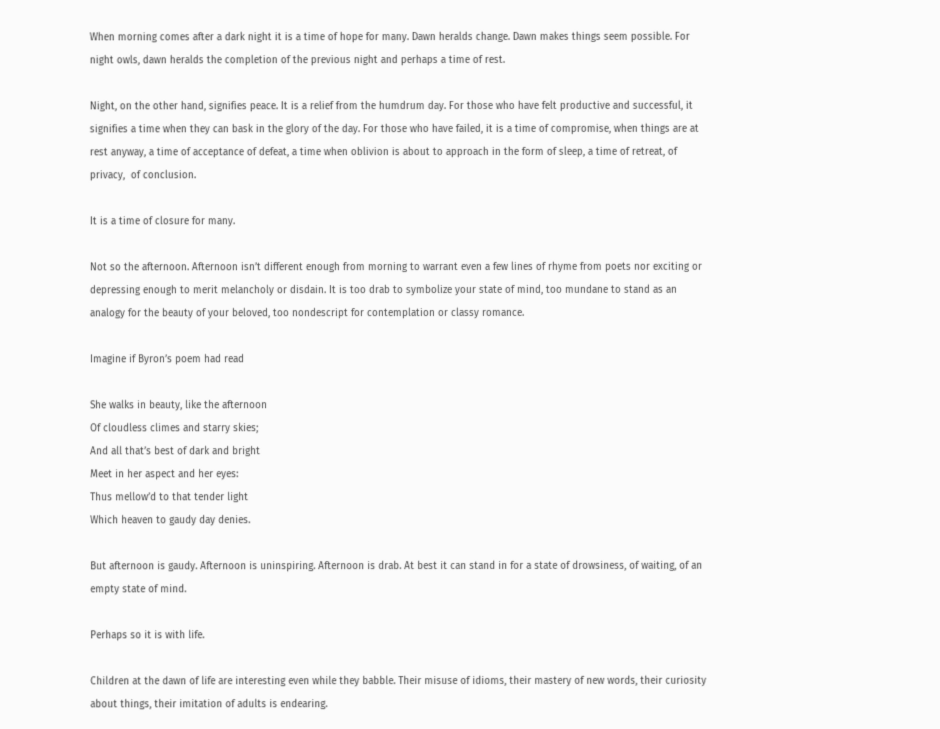When morning comes after a dark night it is a time of hope for many. Dawn heralds change. Dawn makes things seem possible. For night owls, dawn heralds the completion of the previous night and perhaps a time of rest.

Night, on the other hand, signifies peace. It is a relief from the humdrum day. For those who have felt productive and successful, it signifies a time when they can bask in the glory of the day. For those who have failed, it is a time of compromise, when things are at rest anyway, a time of acceptance of defeat, a time when oblivion is about to approach in the form of sleep, a time of retreat, of privacy,  of conclusion.

It is a time of closure for many.

Not so the afternoon. Afternoon isn’t different enough from morning to warrant even a few lines of rhyme from poets nor exciting or depressing enough to merit melancholy or disdain. It is too drab to symbolize your state of mind, too mundane to stand as an analogy for the beauty of your beloved, too nondescript for contemplation or classy romance.

Imagine if Byron’s poem had read

She walks in beauty, like the afternoon
Of cloudless climes and starry skies;
And all that’s best of dark and bright
Meet in her aspect and her eyes:
Thus mellow’d to that tender light
Which heaven to gaudy day denies.

But afternoon is gaudy. Afternoon is uninspiring. Afternoon is drab. At best it can stand in for a state of drowsiness, of waiting, of an empty state of mind.

Perhaps so it is with life.

Children at the dawn of life are interesting even while they babble. Their misuse of idioms, their mastery of new words, their curiosity about things, their imitation of adults is endearing.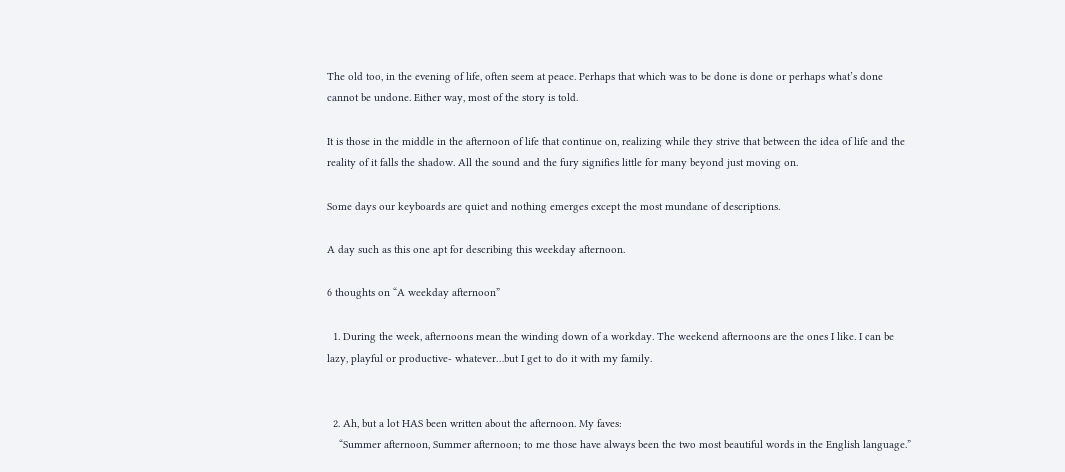The old too, in the evening of life, often seem at peace. Perhaps that which was to be done is done or perhaps what’s done cannot be undone. Either way, most of the story is told.

It is those in the middle in the afternoon of life that continue on, realizing while they strive that between the idea of life and the reality of it falls the shadow. All the sound and the fury signifies little for many beyond just moving on.

Some days our keyboards are quiet and nothing emerges except the most mundane of descriptions.

A day such as this one apt for describing this weekday afternoon.

6 thoughts on “A weekday afternoon”

  1. During the week, afternoons mean the winding down of a workday. The weekend afternoons are the ones I like. I can be lazy, playful or productive- whatever…but I get to do it with my family.


  2. Ah, but a lot HAS been written about the afternoon. My faves:
    “Summer afternoon, Summer afternoon; to me those have always been the two most beautiful words in the English language.”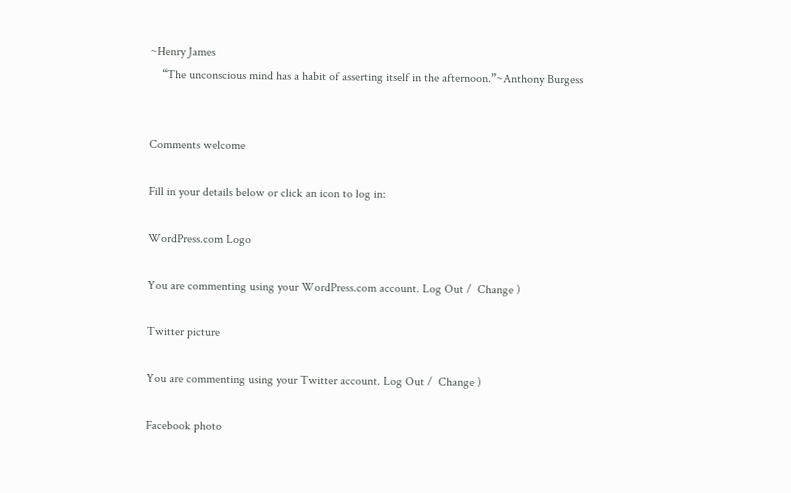~Henry James
    “The unconscious mind has a habit of asserting itself in the afternoon.”~Anthony Burgess


Comments welcome

Fill in your details below or click an icon to log in:

WordPress.com Logo

You are commenting using your WordPress.com account. Log Out /  Change )

Twitter picture

You are commenting using your Twitter account. Log Out /  Change )

Facebook photo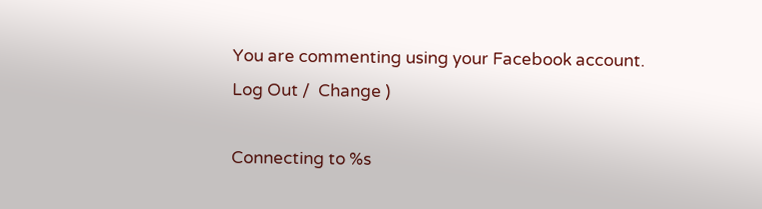You are commenting using your Facebook account. Log Out /  Change )

Connecting to %s